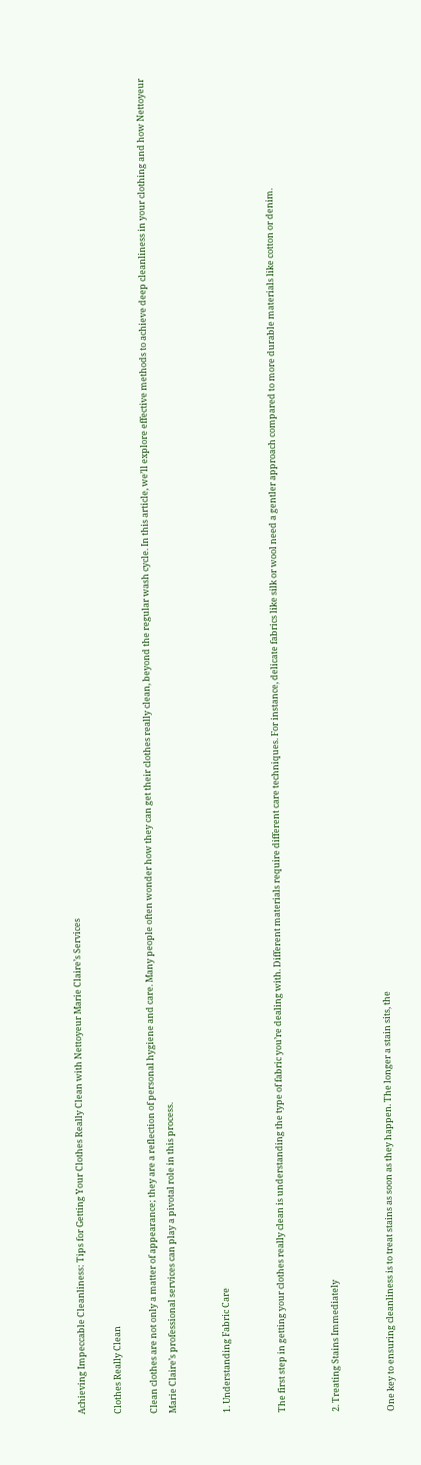Achieving Impeccable Cleanliness: Tips for Getting Your Clothes Really Clean with Nettoyeur Marie Claire’s Services

Clothes Really Clean

Clean clothes are not only a matter of appearance; they are a reflection of personal hygiene and care. Many people often wonder how they can get their clothes really clean, beyond the regular wash cycle. In this article, we’ll explore effective methods to achieve deep cleanliness in your clothing and how Nettoyeur Marie Claire’s professional services can play a pivotal role in this process.


1. Understanding Fabric Care


The first step in getting your clothes really clean is understanding the type of fabric you’re dealing with. Different materials require different care techniques. For instance, delicate fabrics like silk or wool need a gentler approach compared to more durable materials like cotton or denim.


2. Treating Stains Immediately


One key to ensuring cleanliness is to treat stains as soon as they happen. The longer a stain sits, the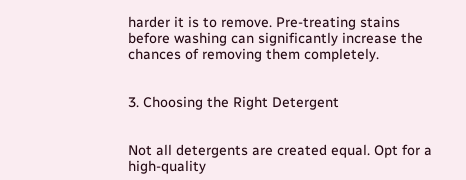harder it is to remove. Pre-treating stains before washing can significantly increase the chances of removing them completely.


3. Choosing the Right Detergent


Not all detergents are created equal. Opt for a high-quality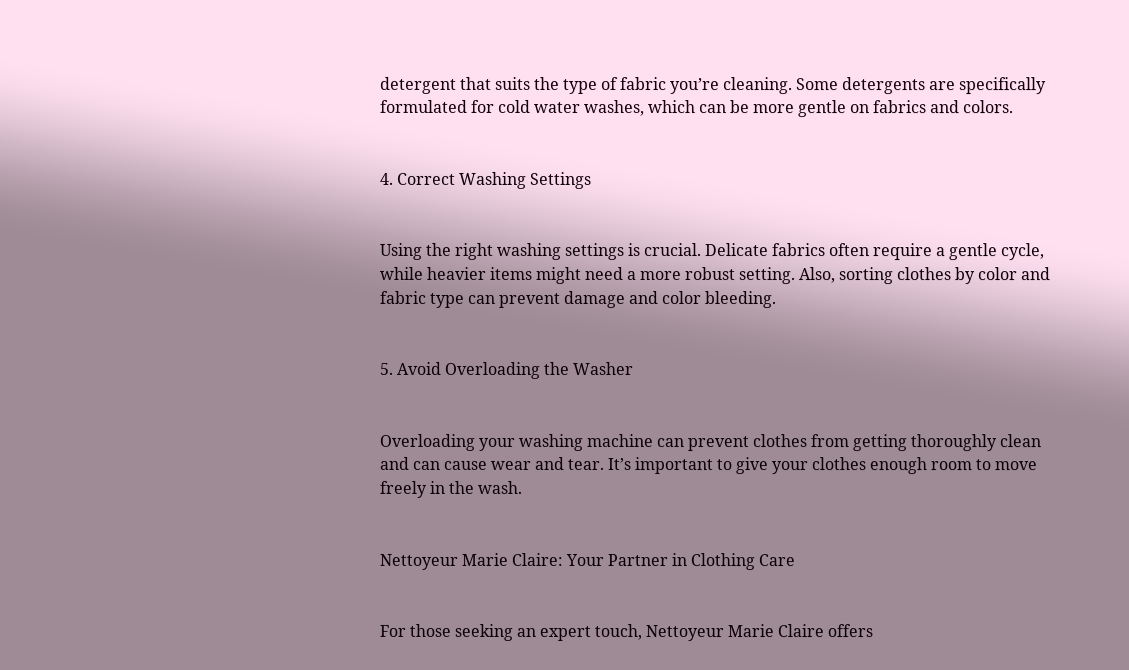detergent that suits the type of fabric you’re cleaning. Some detergents are specifically formulated for cold water washes, which can be more gentle on fabrics and colors.


4. Correct Washing Settings


Using the right washing settings is crucial. Delicate fabrics often require a gentle cycle, while heavier items might need a more robust setting. Also, sorting clothes by color and fabric type can prevent damage and color bleeding.


5. Avoid Overloading the Washer


Overloading your washing machine can prevent clothes from getting thoroughly clean and can cause wear and tear. It’s important to give your clothes enough room to move freely in the wash.


Nettoyeur Marie Claire: Your Partner in Clothing Care


For those seeking an expert touch, Nettoyeur Marie Claire offers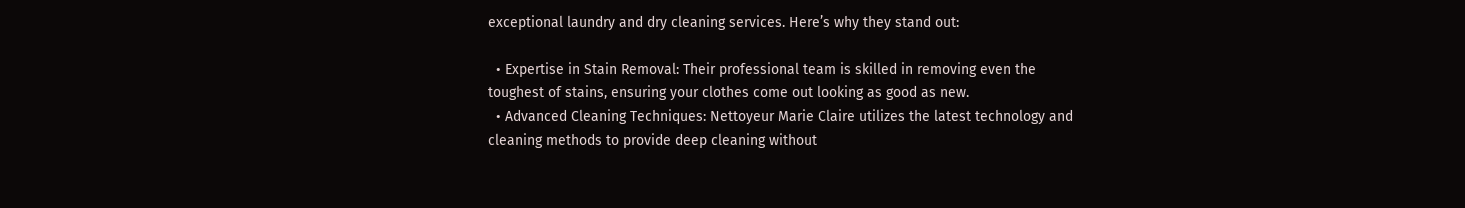exceptional laundry and dry cleaning services. Here’s why they stand out:

  • Expertise in Stain Removal: Their professional team is skilled in removing even the toughest of stains, ensuring your clothes come out looking as good as new.
  • Advanced Cleaning Techniques: Nettoyeur Marie Claire utilizes the latest technology and cleaning methods to provide deep cleaning without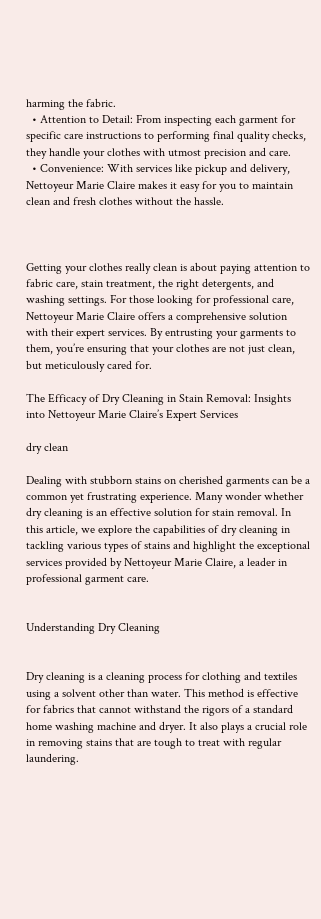harming the fabric.
  • Attention to Detail: From inspecting each garment for specific care instructions to performing final quality checks, they handle your clothes with utmost precision and care.
  • Convenience: With services like pickup and delivery, Nettoyeur Marie Claire makes it easy for you to maintain clean and fresh clothes without the hassle.



Getting your clothes really clean is about paying attention to fabric care, stain treatment, the right detergents, and washing settings. For those looking for professional care, Nettoyeur Marie Claire offers a comprehensive solution with their expert services. By entrusting your garments to them, you’re ensuring that your clothes are not just clean, but meticulously cared for.

The Efficacy of Dry Cleaning in Stain Removal: Insights into Nettoyeur Marie Claire’s Expert Services

dry clean

Dealing with stubborn stains on cherished garments can be a common yet frustrating experience. Many wonder whether dry cleaning is an effective solution for stain removal. In this article, we explore the capabilities of dry cleaning in tackling various types of stains and highlight the exceptional services provided by Nettoyeur Marie Claire, a leader in professional garment care.


Understanding Dry Cleaning


Dry cleaning is a cleaning process for clothing and textiles using a solvent other than water. This method is effective for fabrics that cannot withstand the rigors of a standard home washing machine and dryer. It also plays a crucial role in removing stains that are tough to treat with regular laundering.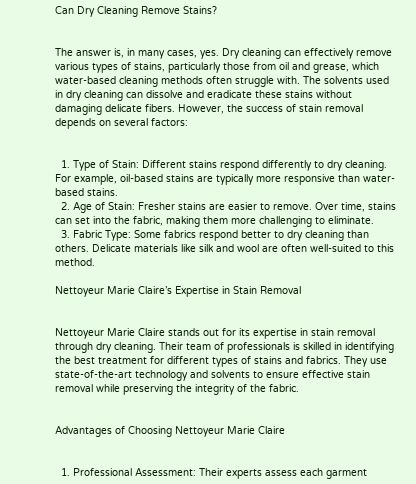Can Dry Cleaning Remove Stains?


The answer is, in many cases, yes. Dry cleaning can effectively remove various types of stains, particularly those from oil and grease, which water-based cleaning methods often struggle with. The solvents used in dry cleaning can dissolve and eradicate these stains without damaging delicate fibers. However, the success of stain removal depends on several factors:


  1. Type of Stain: Different stains respond differently to dry cleaning. For example, oil-based stains are typically more responsive than water-based stains.
  2. Age of Stain: Fresher stains are easier to remove. Over time, stains can set into the fabric, making them more challenging to eliminate.
  3. Fabric Type: Some fabrics respond better to dry cleaning than others. Delicate materials like silk and wool are often well-suited to this method.

Nettoyeur Marie Claire’s Expertise in Stain Removal


Nettoyeur Marie Claire stands out for its expertise in stain removal through dry cleaning. Their team of professionals is skilled in identifying the best treatment for different types of stains and fabrics. They use state-of-the-art technology and solvents to ensure effective stain removal while preserving the integrity of the fabric.


Advantages of Choosing Nettoyeur Marie Claire


  1. Professional Assessment: Their experts assess each garment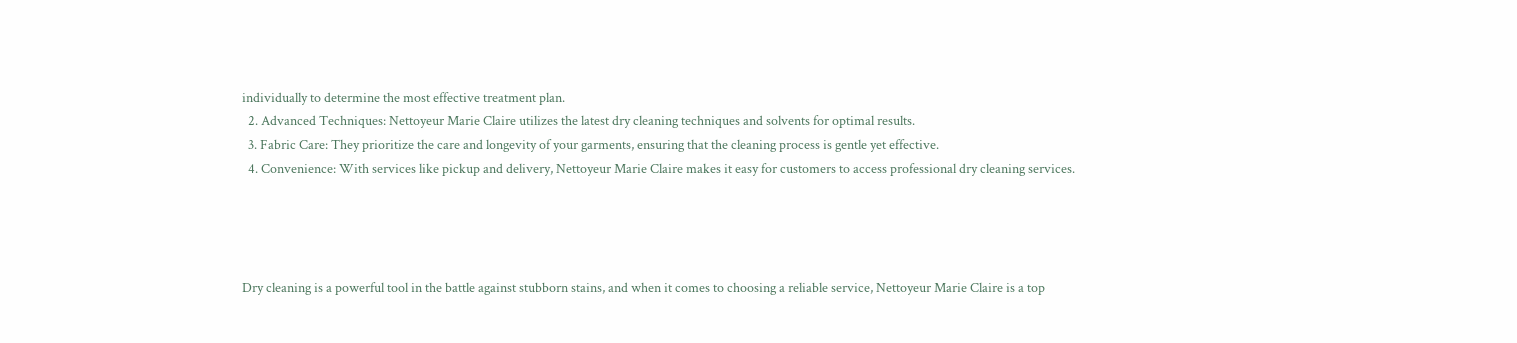individually to determine the most effective treatment plan.
  2. Advanced Techniques: Nettoyeur Marie Claire utilizes the latest dry cleaning techniques and solvents for optimal results.
  3. Fabric Care: They prioritize the care and longevity of your garments, ensuring that the cleaning process is gentle yet effective.
  4. Convenience: With services like pickup and delivery, Nettoyeur Marie Claire makes it easy for customers to access professional dry cleaning services.




Dry cleaning is a powerful tool in the battle against stubborn stains, and when it comes to choosing a reliable service, Nettoyeur Marie Claire is a top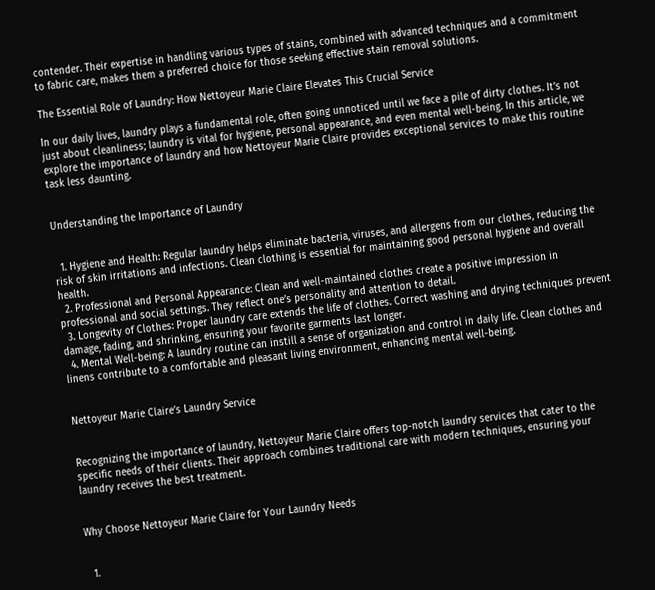contender. Their expertise in handling various types of stains, combined with advanced techniques and a commitment to fabric care, makes them a preferred choice for those seeking effective stain removal solutions.

The Essential Role of Laundry: How Nettoyeur Marie Claire Elevates This Crucial Service

In our daily lives, laundry plays a fundamental role, often going unnoticed until we face a pile of dirty clothes. It’s not just about cleanliness; laundry is vital for hygiene, personal appearance, and even mental well-being. In this article, we explore the importance of laundry and how Nettoyeur Marie Claire provides exceptional services to make this routine task less daunting.


Understanding the Importance of Laundry


  1. Hygiene and Health: Regular laundry helps eliminate bacteria, viruses, and allergens from our clothes, reducing the risk of skin irritations and infections. Clean clothing is essential for maintaining good personal hygiene and overall health.
  2. Professional and Personal Appearance: Clean and well-maintained clothes create a positive impression in professional and social settings. They reflect one’s personality and attention to detail.
  3. Longevity of Clothes: Proper laundry care extends the life of clothes. Correct washing and drying techniques prevent damage, fading, and shrinking, ensuring your favorite garments last longer.
  4. Mental Well-being: A laundry routine can instill a sense of organization and control in daily life. Clean clothes and linens contribute to a comfortable and pleasant living environment, enhancing mental well-being.


Nettoyeur Marie Claire’s Laundry Service


Recognizing the importance of laundry, Nettoyeur Marie Claire offers top-notch laundry services that cater to the specific needs of their clients. Their approach combines traditional care with modern techniques, ensuring your laundry receives the best treatment.


Why Choose Nettoyeur Marie Claire for Your Laundry Needs


  1.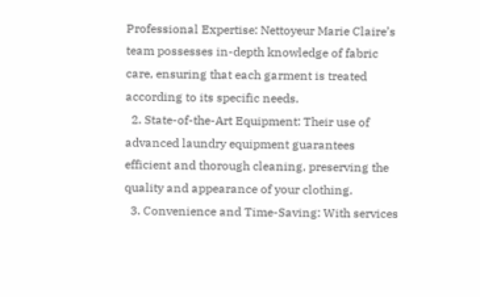Professional Expertise: Nettoyeur Marie Claire’s team possesses in-depth knowledge of fabric care, ensuring that each garment is treated according to its specific needs.
  2. State-of-the-Art Equipment: Their use of advanced laundry equipment guarantees efficient and thorough cleaning, preserving the quality and appearance of your clothing.
  3. Convenience and Time-Saving: With services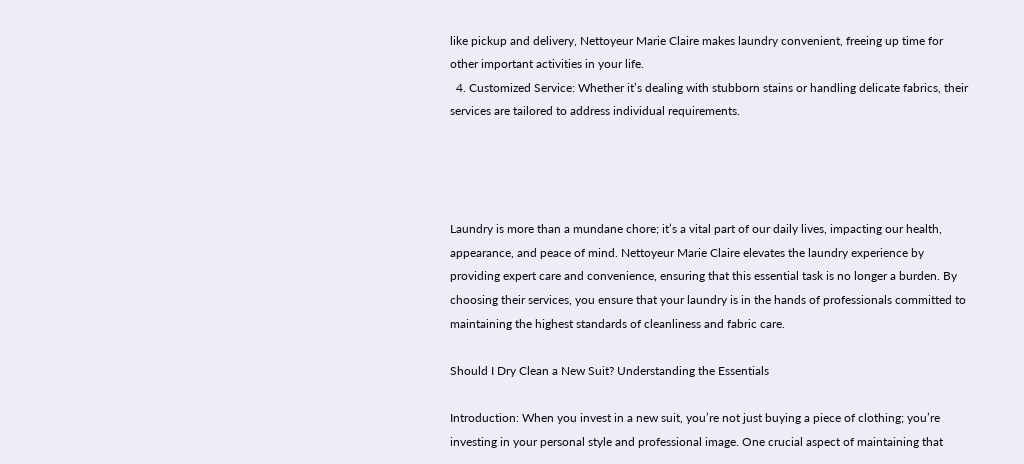like pickup and delivery, Nettoyeur Marie Claire makes laundry convenient, freeing up time for other important activities in your life.
  4. Customized Service: Whether it’s dealing with stubborn stains or handling delicate fabrics, their services are tailored to address individual requirements.




Laundry is more than a mundane chore; it’s a vital part of our daily lives, impacting our health, appearance, and peace of mind. Nettoyeur Marie Claire elevates the laundry experience by providing expert care and convenience, ensuring that this essential task is no longer a burden. By choosing their services, you ensure that your laundry is in the hands of professionals committed to maintaining the highest standards of cleanliness and fabric care.

Should I Dry Clean a New Suit? Understanding the Essentials

Introduction: When you invest in a new suit, you’re not just buying a piece of clothing; you’re investing in your personal style and professional image. One crucial aspect of maintaining that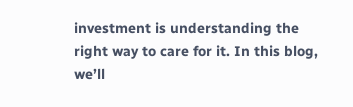investment is understanding the right way to care for it. In this blog, we’ll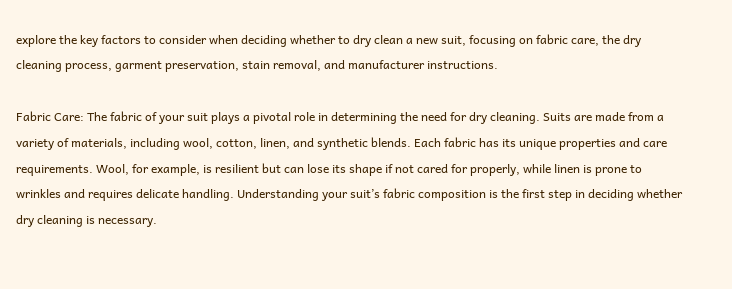explore the key factors to consider when deciding whether to dry clean a new suit, focusing on fabric care, the dry cleaning process, garment preservation, stain removal, and manufacturer instructions.

Fabric Care: The fabric of your suit plays a pivotal role in determining the need for dry cleaning. Suits are made from a variety of materials, including wool, cotton, linen, and synthetic blends. Each fabric has its unique properties and care requirements. Wool, for example, is resilient but can lose its shape if not cared for properly, while linen is prone to wrinkles and requires delicate handling. Understanding your suit’s fabric composition is the first step in deciding whether dry cleaning is necessary.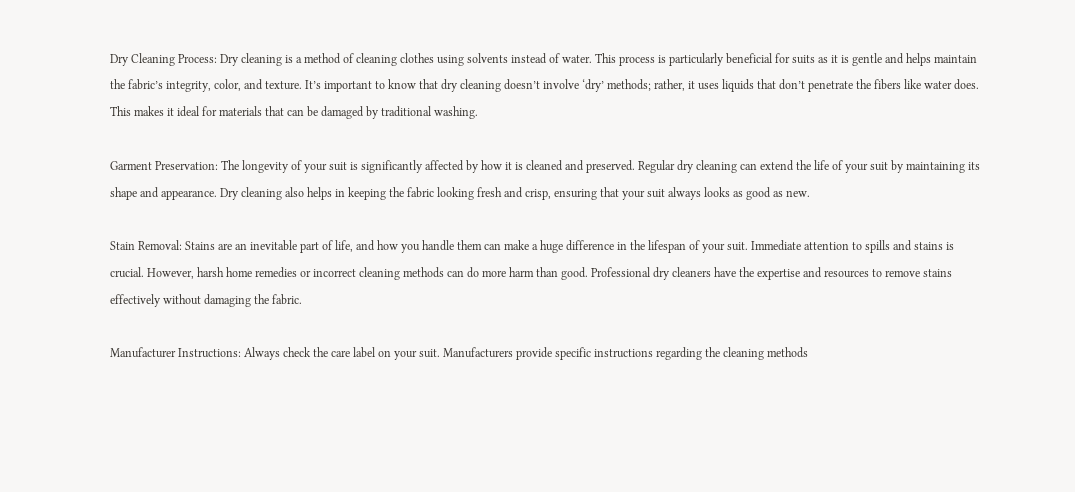Dry Cleaning Process: Dry cleaning is a method of cleaning clothes using solvents instead of water. This process is particularly beneficial for suits as it is gentle and helps maintain the fabric’s integrity, color, and texture. It’s important to know that dry cleaning doesn’t involve ‘dry’ methods; rather, it uses liquids that don’t penetrate the fibers like water does. This makes it ideal for materials that can be damaged by traditional washing.

Garment Preservation: The longevity of your suit is significantly affected by how it is cleaned and preserved. Regular dry cleaning can extend the life of your suit by maintaining its shape and appearance. Dry cleaning also helps in keeping the fabric looking fresh and crisp, ensuring that your suit always looks as good as new.

Stain Removal: Stains are an inevitable part of life, and how you handle them can make a huge difference in the lifespan of your suit. Immediate attention to spills and stains is crucial. However, harsh home remedies or incorrect cleaning methods can do more harm than good. Professional dry cleaners have the expertise and resources to remove stains effectively without damaging the fabric.

Manufacturer Instructions: Always check the care label on your suit. Manufacturers provide specific instructions regarding the cleaning methods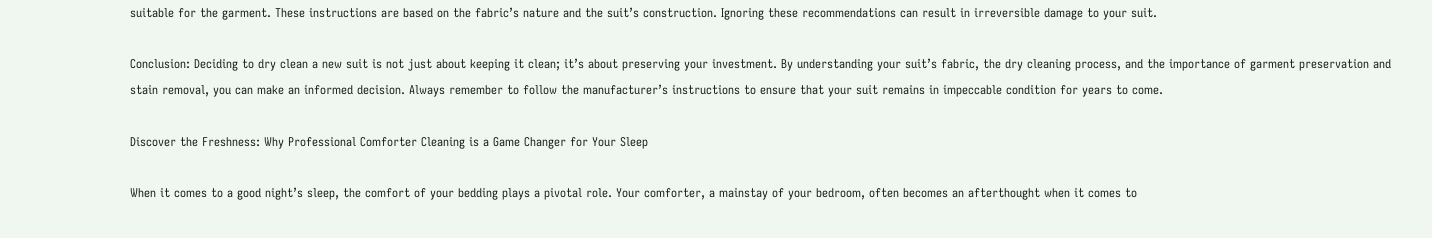suitable for the garment. These instructions are based on the fabric’s nature and the suit’s construction. Ignoring these recommendations can result in irreversible damage to your suit.

Conclusion: Deciding to dry clean a new suit is not just about keeping it clean; it’s about preserving your investment. By understanding your suit’s fabric, the dry cleaning process, and the importance of garment preservation and stain removal, you can make an informed decision. Always remember to follow the manufacturer’s instructions to ensure that your suit remains in impeccable condition for years to come.

Discover the Freshness: Why Professional Comforter Cleaning is a Game Changer for Your Sleep

When it comes to a good night’s sleep, the comfort of your bedding plays a pivotal role. Your comforter, a mainstay of your bedroom, often becomes an afterthought when it comes to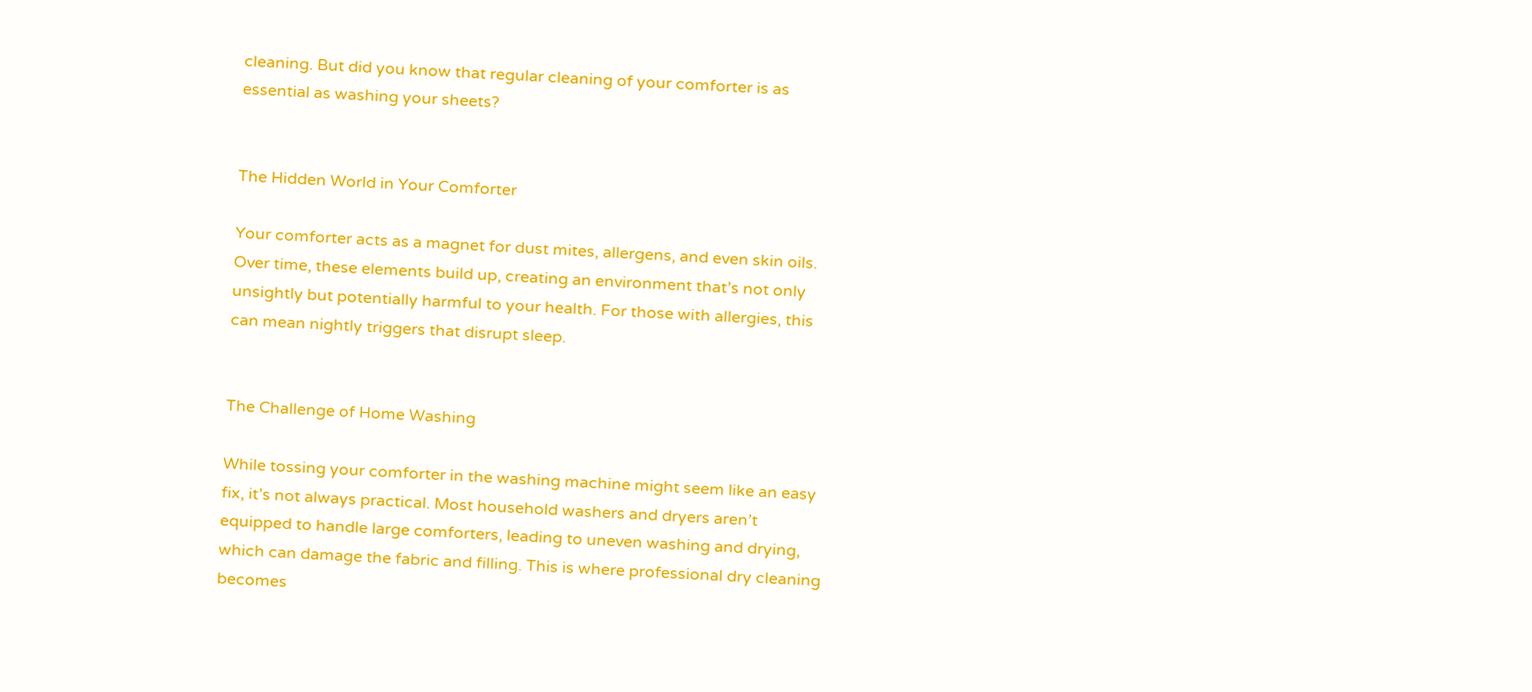cleaning. But did you know that regular cleaning of your comforter is as essential as washing your sheets?


The Hidden World in Your Comforter

Your comforter acts as a magnet for dust mites, allergens, and even skin oils. Over time, these elements build up, creating an environment that’s not only unsightly but potentially harmful to your health. For those with allergies, this can mean nightly triggers that disrupt sleep.


The Challenge of Home Washing

While tossing your comforter in the washing machine might seem like an easy fix, it’s not always practical. Most household washers and dryers aren’t equipped to handle large comforters, leading to uneven washing and drying, which can damage the fabric and filling. This is where professional dry cleaning becomes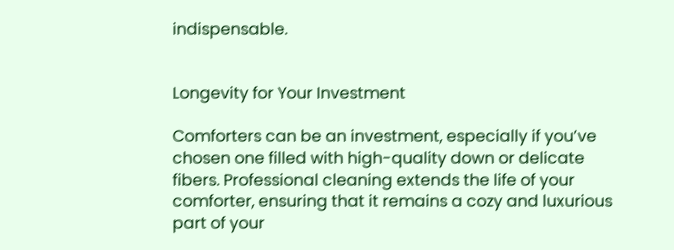indispensable.


Longevity for Your Investment

Comforters can be an investment, especially if you’ve chosen one filled with high-quality down or delicate fibers. Professional cleaning extends the life of your comforter, ensuring that it remains a cozy and luxurious part of your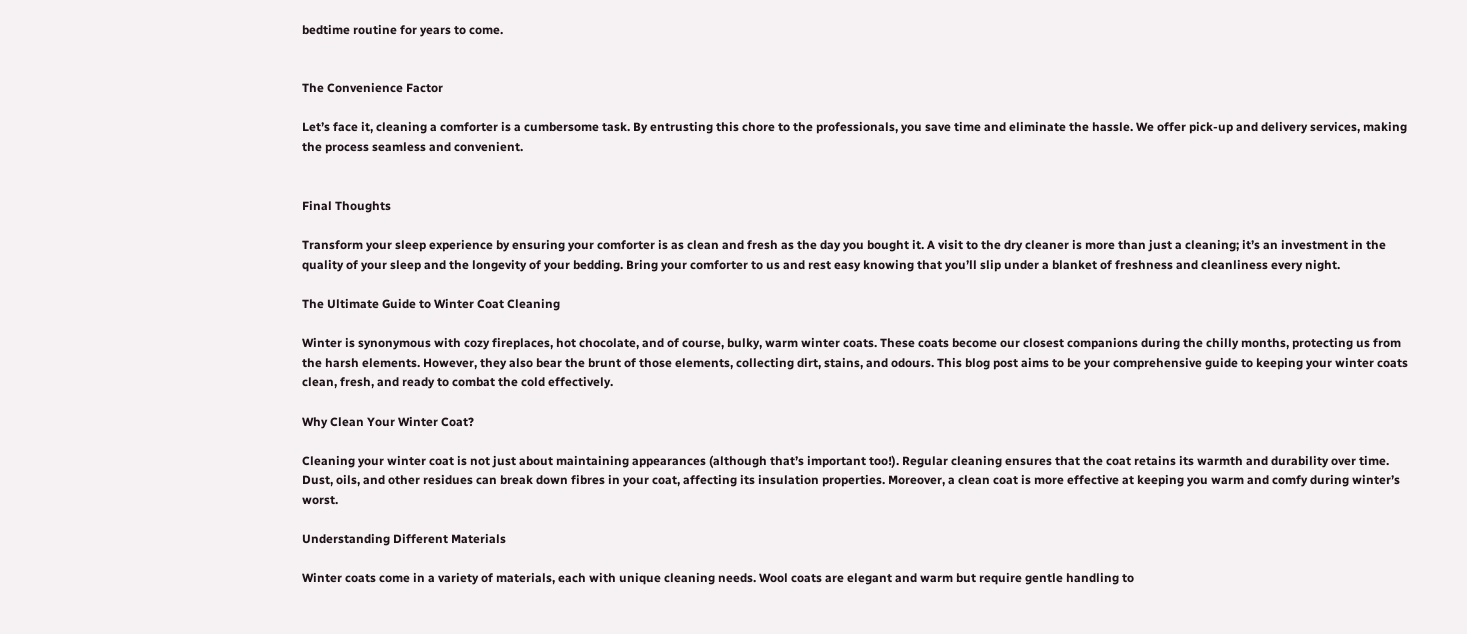bedtime routine for years to come.


The Convenience Factor

Let’s face it, cleaning a comforter is a cumbersome task. By entrusting this chore to the professionals, you save time and eliminate the hassle. We offer pick-up and delivery services, making the process seamless and convenient.


Final Thoughts

Transform your sleep experience by ensuring your comforter is as clean and fresh as the day you bought it. A visit to the dry cleaner is more than just a cleaning; it’s an investment in the quality of your sleep and the longevity of your bedding. Bring your comforter to us and rest easy knowing that you’ll slip under a blanket of freshness and cleanliness every night.

The Ultimate Guide to Winter Coat Cleaning

Winter is synonymous with cozy fireplaces, hot chocolate, and of course, bulky, warm winter coats. These coats become our closest companions during the chilly months, protecting us from the harsh elements. However, they also bear the brunt of those elements, collecting dirt, stains, and odours. This blog post aims to be your comprehensive guide to keeping your winter coats clean, fresh, and ready to combat the cold effectively.

Why Clean Your Winter Coat?

Cleaning your winter coat is not just about maintaining appearances (although that’s important too!). Regular cleaning ensures that the coat retains its warmth and durability over time. Dust, oils, and other residues can break down fibres in your coat, affecting its insulation properties. Moreover, a clean coat is more effective at keeping you warm and comfy during winter’s worst.

Understanding Different Materials

Winter coats come in a variety of materials, each with unique cleaning needs. Wool coats are elegant and warm but require gentle handling to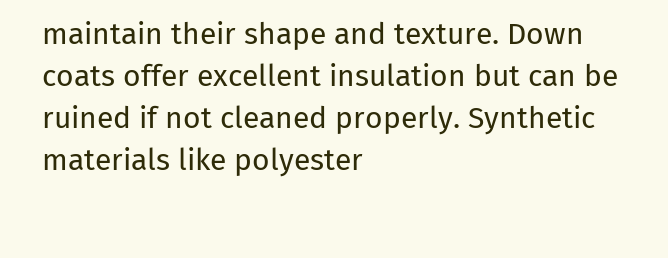maintain their shape and texture. Down coats offer excellent insulation but can be ruined if not cleaned properly. Synthetic materials like polyester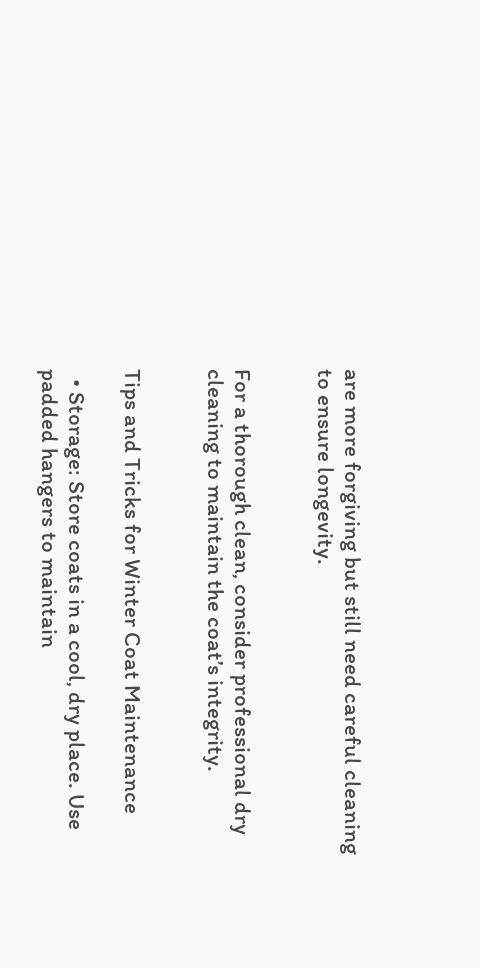are more forgiving but still need careful cleaning to ensure longevity.


For a thorough clean, consider professional dry cleaning to maintain the coat’s integrity.


Tips and Tricks for Winter Coat Maintenance

  • Storage: Store coats in a cool, dry place. Use padded hangers to maintain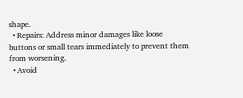shape.
  • Repairs: Address minor damages like loose buttons or small tears immediately to prevent them from worsening.
  • Avoid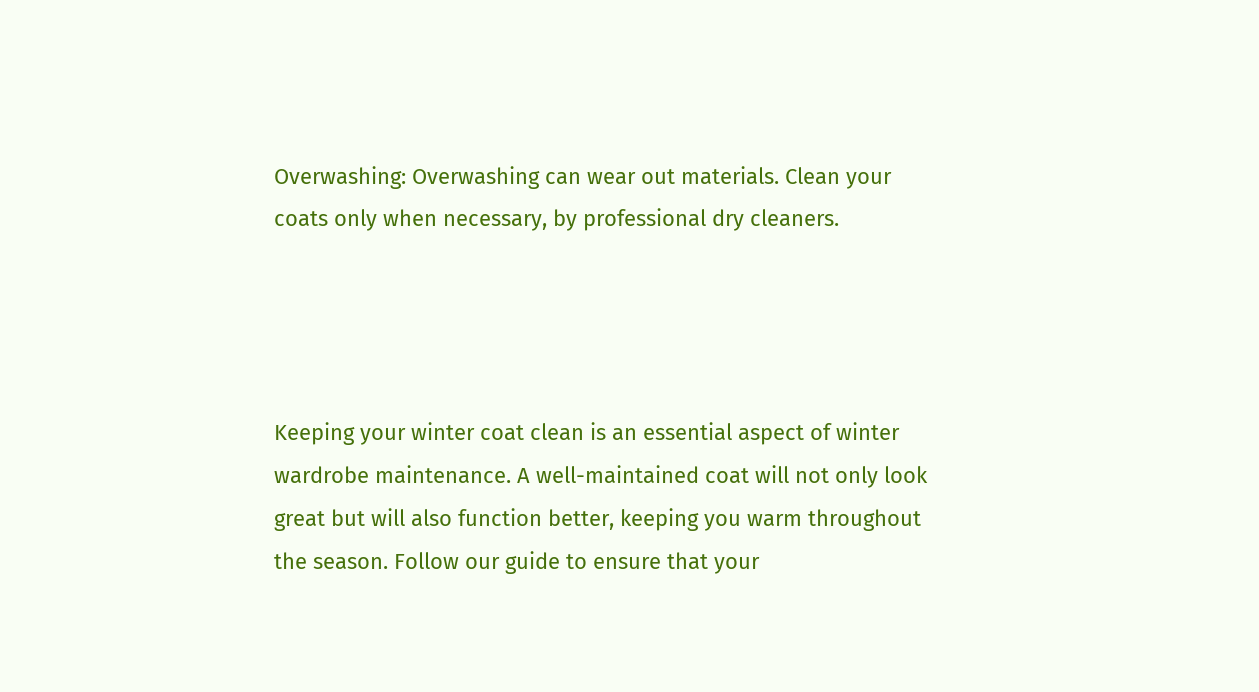Overwashing: Overwashing can wear out materials. Clean your coats only when necessary, by professional dry cleaners.




Keeping your winter coat clean is an essential aspect of winter wardrobe maintenance. A well-maintained coat will not only look great but will also function better, keeping you warm throughout the season. Follow our guide to ensure that your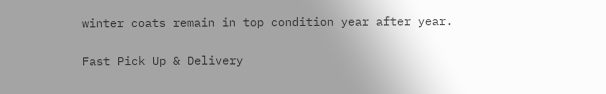winter coats remain in top condition year after year.

Fast Pick Up & Delivery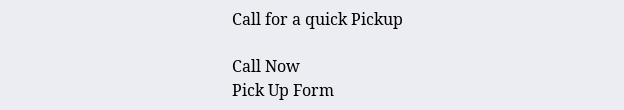Call for a quick Pickup

Call Now
Pick Up Form